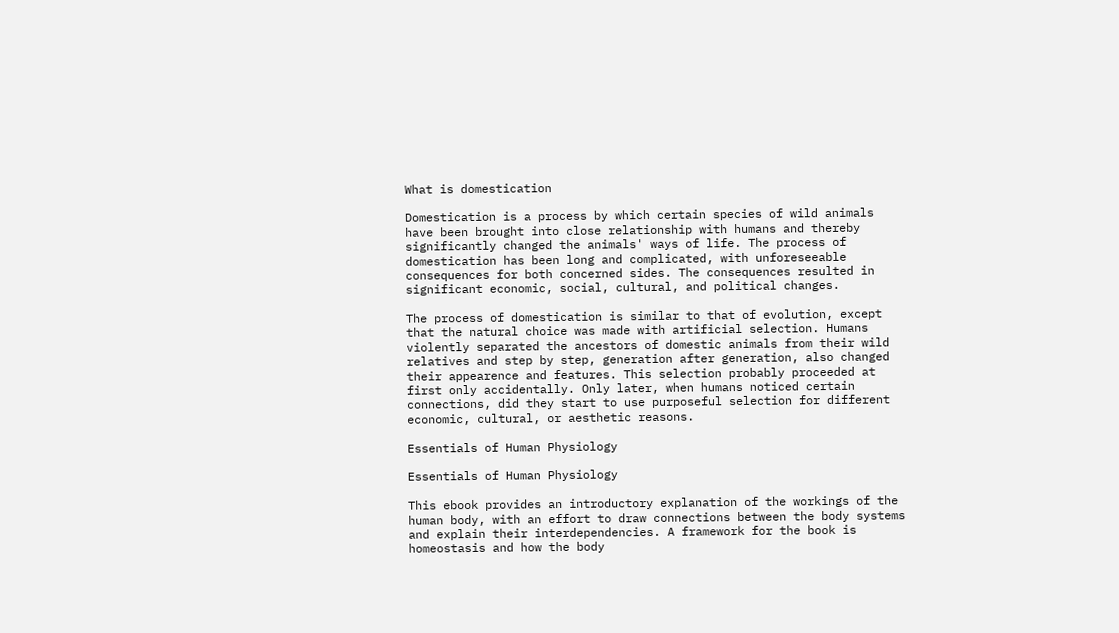What is domestication

Domestication is a process by which certain species of wild animals have been brought into close relationship with humans and thereby significantly changed the animals' ways of life. The process of domestication has been long and complicated, with unforeseeable consequences for both concerned sides. The consequences resulted in significant economic, social, cultural, and political changes.

The process of domestication is similar to that of evolution, except that the natural choice was made with artificial selection. Humans violently separated the ancestors of domestic animals from their wild relatives and step by step, generation after generation, also changed their appearence and features. This selection probably proceeded at first only accidentally. Only later, when humans noticed certain connections, did they start to use purposeful selection for different economic, cultural, or aesthetic reasons.

Essentials of Human Physiology

Essentials of Human Physiology

This ebook provides an introductory explanation of the workings of the human body, with an effort to draw connections between the body systems and explain their interdependencies. A framework for the book is homeostasis and how the body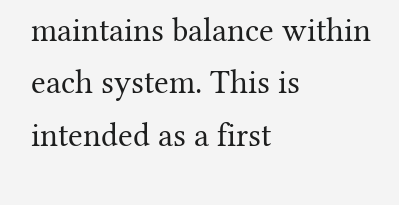maintains balance within each system. This is intended as a first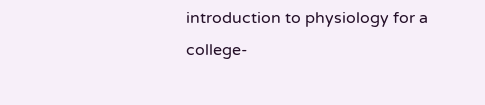introduction to physiology for a college-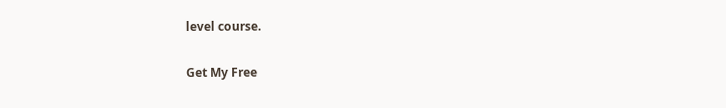level course.

Get My Free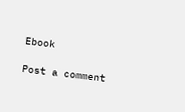Ebook

Post a comment